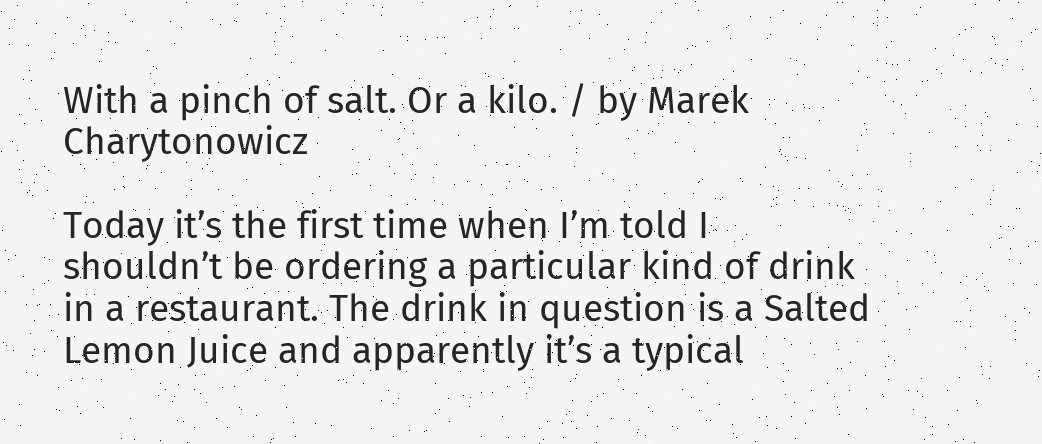With a pinch of salt. Or a kilo. / by Marek Charytonowicz

Today it’s the first time when I’m told I shouldn’t be ordering a particular kind of drink in a restaurant. The drink in question is a Salted Lemon Juice and apparently it’s a typical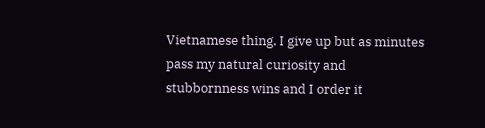Vietnamese thing. I give up but as minutes pass my natural curiosity and stubbornness wins and I order it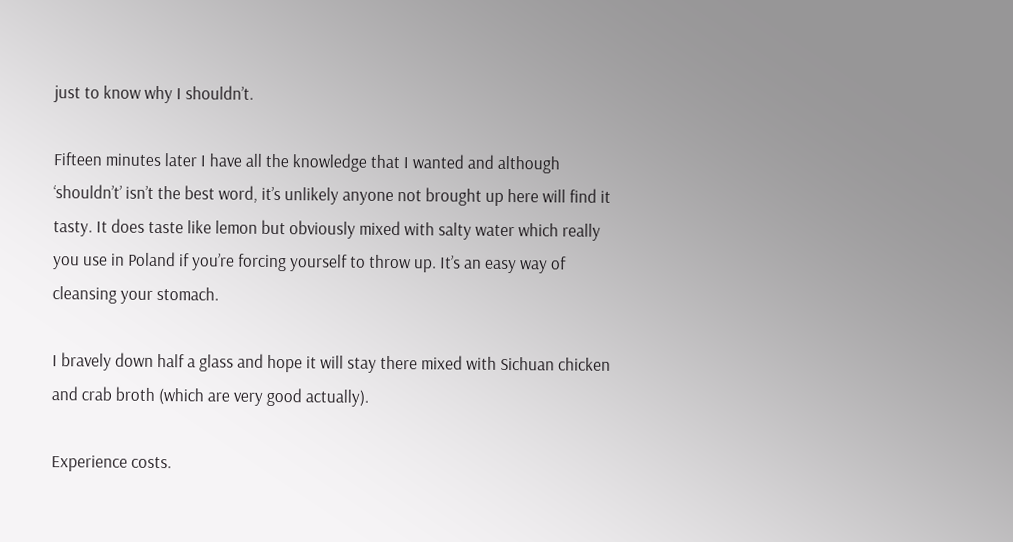just to know why I shouldn’t.

Fifteen minutes later I have all the knowledge that I wanted and although ‘shouldn’t’ isn’t the best word, it’s unlikely anyone not brought up here will find it tasty. It does taste like lemon but obviously mixed with salty water which really you use in Poland if you’re forcing yourself to throw up. It’s an easy way of cleansing your stomach.

I bravely down half a glass and hope it will stay there mixed with Sichuan chicken and crab broth (which are very good actually).

Experience costs.